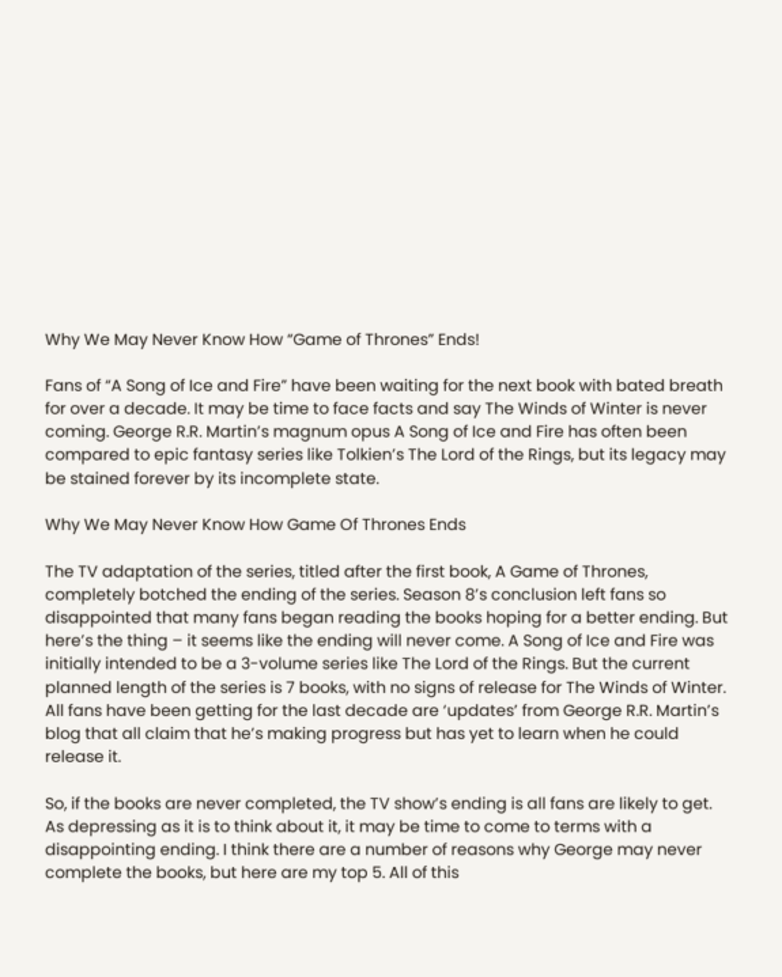Why We May Never Know How “Game of Thrones” Ends!

Fans of “A Song of Ice and Fire” have been waiting for the next book with bated breath for over a decade. It may be time to face facts and say The Winds of Winter is never coming. George R.R. Martin’s magnum opus A Song of Ice and Fire has often been compared to epic fantasy series like Tolkien’s The Lord of the Rings, but its legacy may be stained forever by its incomplete state.

Why We May Never Know How Game Of Thrones Ends

The TV adaptation of the series, titled after the first book, A Game of Thrones, completely botched the ending of the series. Season 8’s conclusion left fans so disappointed that many fans began reading the books hoping for a better ending. But here’s the thing – it seems like the ending will never come. A Song of Ice and Fire was initially intended to be a 3-volume series like The Lord of the Rings. But the current planned length of the series is 7 books, with no signs of release for The Winds of Winter. All fans have been getting for the last decade are ‘updates’ from George R.R. Martin’s blog that all claim that he’s making progress but has yet to learn when he could release it.

So, if the books are never completed, the TV show’s ending is all fans are likely to get. As depressing as it is to think about it, it may be time to come to terms with a disappointing ending. I think there are a number of reasons why George may never complete the books, but here are my top 5. All of this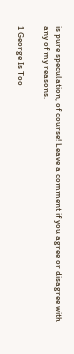is pure speculation, of course! Leave a comment if you agree or disagree with any of my reasons.

1 George Is Too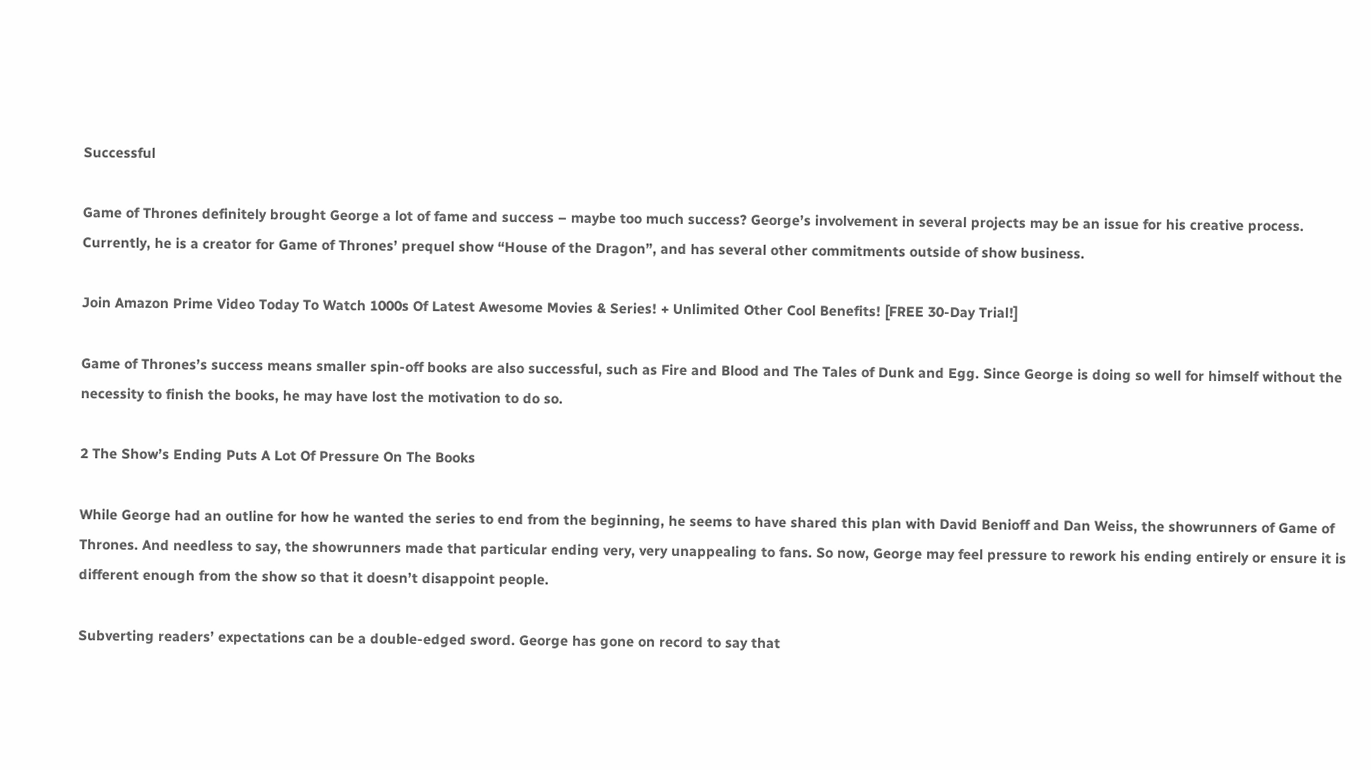Successful

Game of Thrones definitely brought George a lot of fame and success – maybe too much success? George’s involvement in several projects may be an issue for his creative process. Currently, he is a creator for Game of Thrones’ prequel show “House of the Dragon”, and has several other commitments outside of show business.

Join Amazon Prime Video Today To Watch 1000s Of Latest Awesome Movies & Series! + Unlimited Other Cool Benefits! [FREE 30-Day Trial!]

Game of Thrones’s success means smaller spin-off books are also successful, such as Fire and Blood and The Tales of Dunk and Egg. Since George is doing so well for himself without the necessity to finish the books, he may have lost the motivation to do so.

2 The Show’s Ending Puts A Lot Of Pressure On The Books

While George had an outline for how he wanted the series to end from the beginning, he seems to have shared this plan with David Benioff and Dan Weiss, the showrunners of Game of Thrones. And needless to say, the showrunners made that particular ending very, very unappealing to fans. So now, George may feel pressure to rework his ending entirely or ensure it is different enough from the show so that it doesn’t disappoint people.

Subverting readers’ expectations can be a double-edged sword. George has gone on record to say that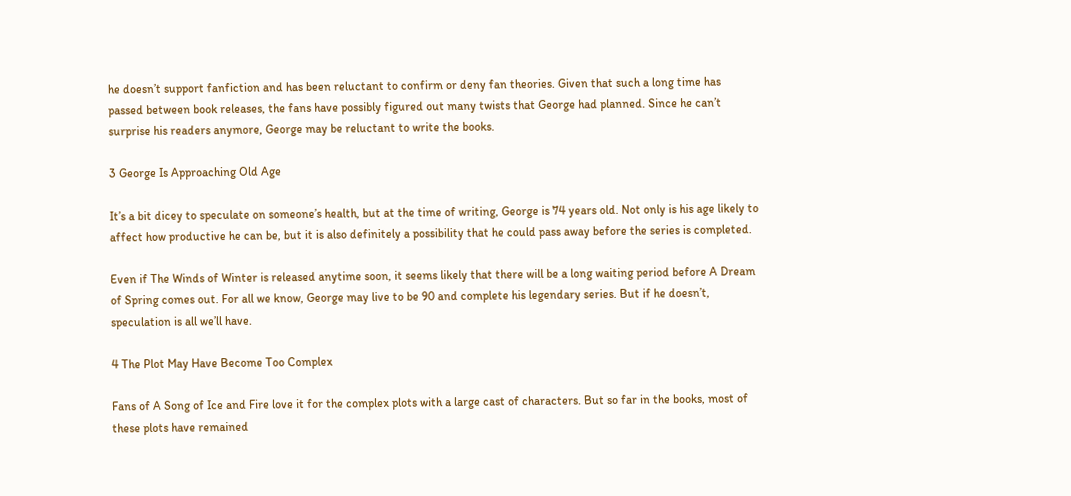he doesn’t support fanfiction and has been reluctant to confirm or deny fan theories. Given that such a long time has passed between book releases, the fans have possibly figured out many twists that George had planned. Since he can’t surprise his readers anymore, George may be reluctant to write the books.

3 George Is Approaching Old Age

It’s a bit dicey to speculate on someone’s health, but at the time of writing, George is 74 years old. Not only is his age likely to affect how productive he can be, but it is also definitely a possibility that he could pass away before the series is completed.

Even if The Winds of Winter is released anytime soon, it seems likely that there will be a long waiting period before A Dream of Spring comes out. For all we know, George may live to be 90 and complete his legendary series. But if he doesn’t, speculation is all we’ll have.

4 The Plot May Have Become Too Complex

Fans of A Song of Ice and Fire love it for the complex plots with a large cast of characters. But so far in the books, most of these plots have remained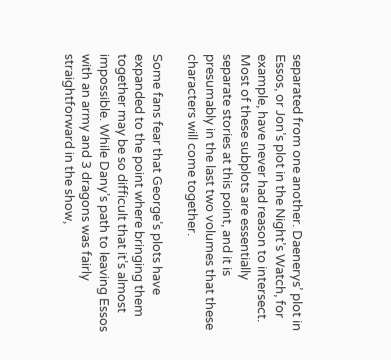separated from one another. Daenerys’ plot in Essos, or Jon’s plot in the Night’s Watch, for example, have never had reason to intersect. Most of these subplots are essentially separate stories at this point, and it is presumably in the last two volumes that these characters will come together.

Some fans fear that George’s plots have expanded to the point where bringing them together may be so difficult that it’s almost impossible. While Dany’s path to leaving Essos with an army and 3 dragons was fairly straightforward in the show,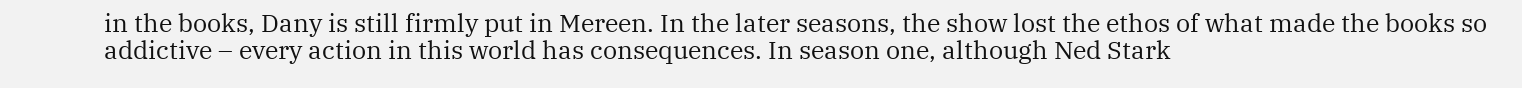in the books, Dany is still firmly put in Mereen. In the later seasons, the show lost the ethos of what made the books so addictive – every action in this world has consequences. In season one, although Ned Stark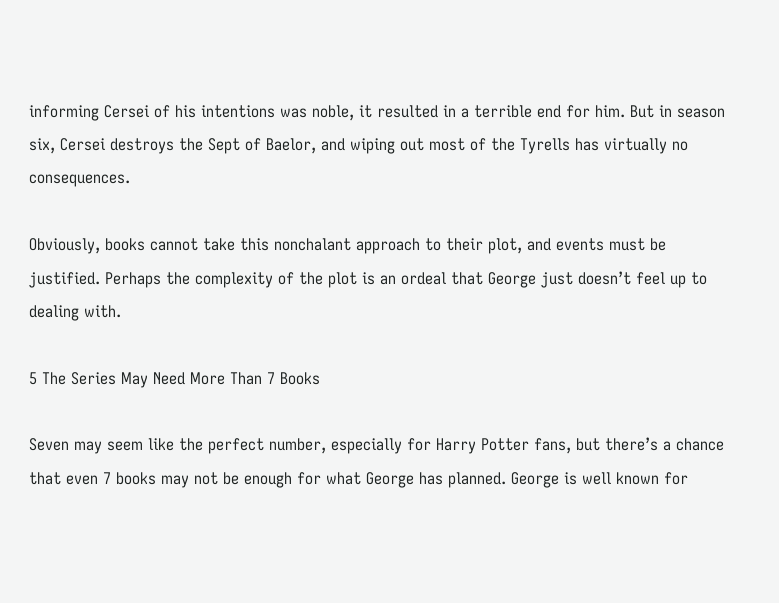informing Cersei of his intentions was noble, it resulted in a terrible end for him. But in season six, Cersei destroys the Sept of Baelor, and wiping out most of the Tyrells has virtually no consequences.

Obviously, books cannot take this nonchalant approach to their plot, and events must be justified. Perhaps the complexity of the plot is an ordeal that George just doesn’t feel up to dealing with.

5 The Series May Need More Than 7 Books

Seven may seem like the perfect number, especially for Harry Potter fans, but there’s a chance that even 7 books may not be enough for what George has planned. George is well known for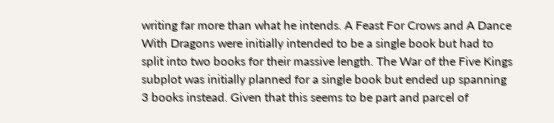writing far more than what he intends. A Feast For Crows and A Dance With Dragons were initially intended to be a single book but had to split into two books for their massive length. The War of the Five Kings subplot was initially planned for a single book but ended up spanning 3 books instead. Given that this seems to be part and parcel of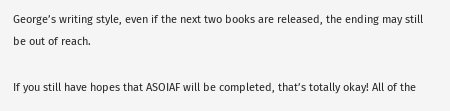George’s writing style, even if the next two books are released, the ending may still be out of reach.

If you still have hopes that ASOIAF will be completed, that’s totally okay! All of the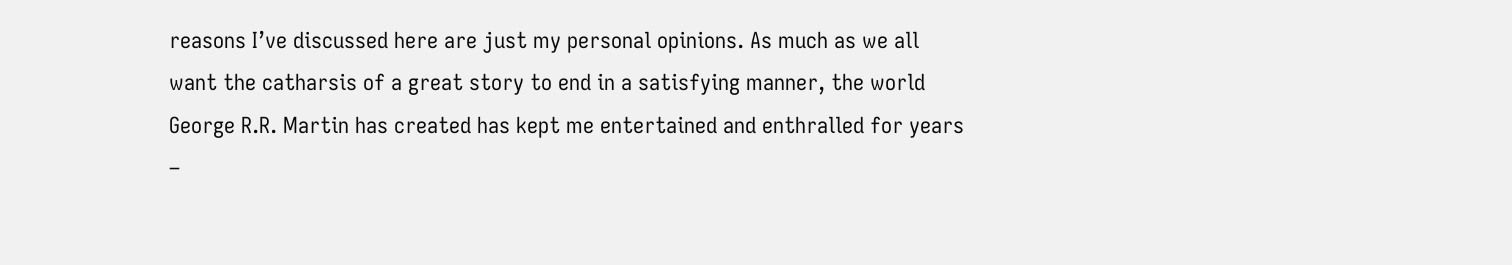reasons I’ve discussed here are just my personal opinions. As much as we all want the catharsis of a great story to end in a satisfying manner, the world George R.R. Martin has created has kept me entertained and enthralled for years –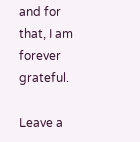and for that, I am forever grateful.

Leave a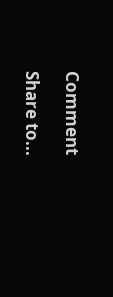Comment

Share to...